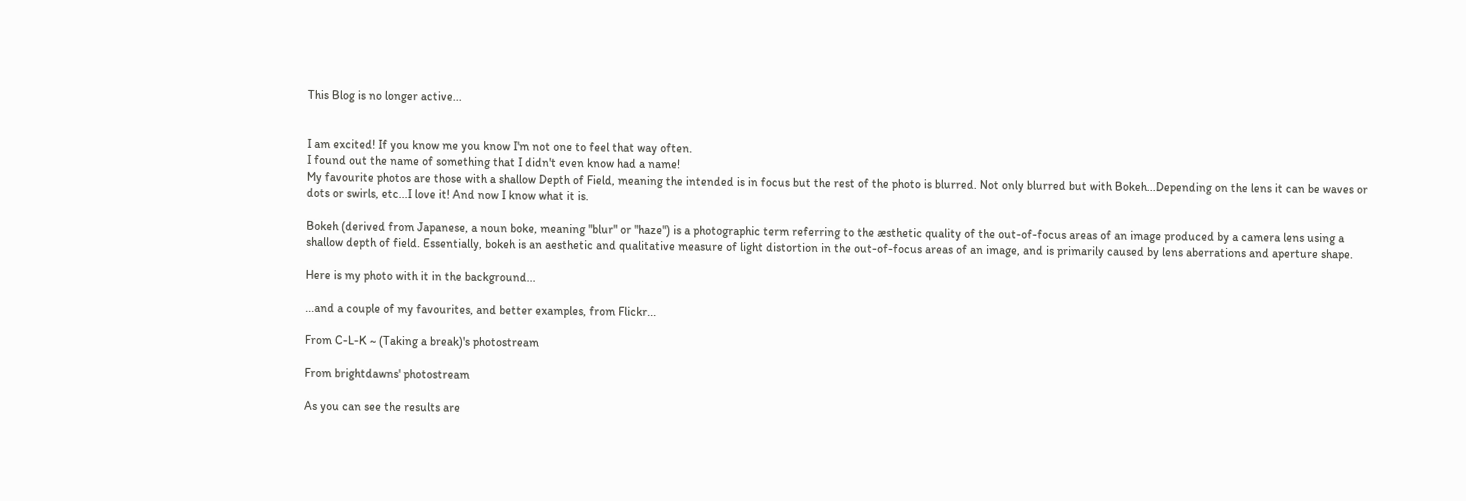This Blog is no longer active...


I am excited! If you know me you know I'm not one to feel that way often.
I found out the name of something that I didn't even know had a name!
My favourite photos are those with a shallow Depth of Field, meaning the intended is in focus but the rest of the photo is blurred. Not only blurred but with Bokeh...Depending on the lens it can be waves or dots or swirls, etc...I love it! And now I know what it is.

Bokeh (derived from Japanese, a noun boke, meaning "blur" or "haze") is a photographic term referring to the æsthetic quality of the out-of-focus areas of an image produced by a camera lens using a shallow depth of field. Essentially, bokeh is an aesthetic and qualitative measure of light distortion in the out-of-focus areas of an image, and is primarily caused by lens aberrations and aperture shape.

Here is my photo with it in the background...

...and a couple of my favourites, and better examples, from Flickr...

From C-L-K ~ (Taking a break)'s photostream

From brightdawns' photostream

As you can see the results are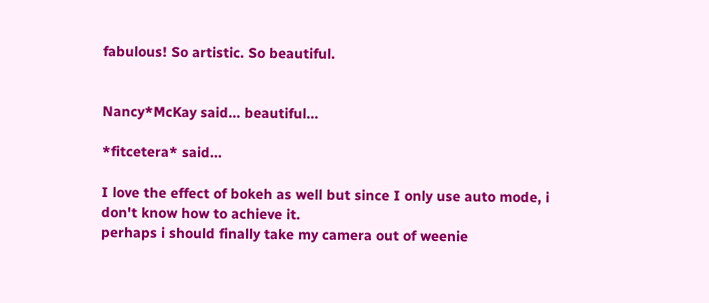fabulous! So artistic. So beautiful.


Nancy*McKay said... beautiful...

*fitcetera* said...

I love the effect of bokeh as well but since I only use auto mode, i don't know how to achieve it.
perhaps i should finally take my camera out of weenie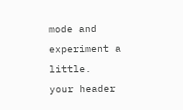mode and experiment a little.
your header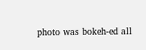photo was bokeh-ed all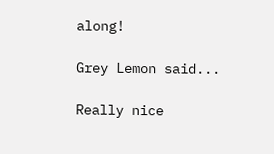along!

Grey Lemon said...

Really nice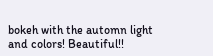bokeh with the automn light and colors! Beautiful!!